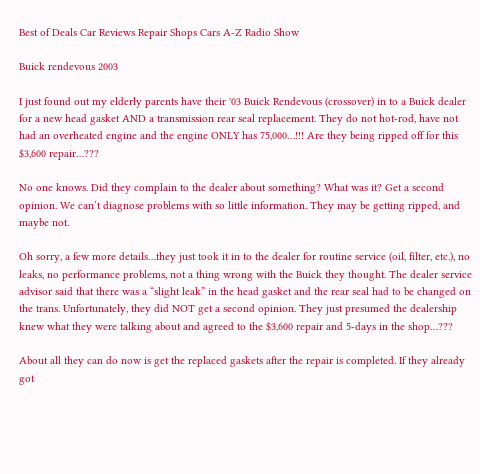Best of Deals Car Reviews Repair Shops Cars A-Z Radio Show

Buick rendevous 2003

I just found out my elderly parents have their '03 Buick Rendevous (crossover) in to a Buick dealer for a new head gasket AND a transmission rear seal replacement. They do not hot-rod, have not had an overheated engine and the engine ONLY has 75,000…!!! Are they being ripped off for this $3,600 repair…???

No one knows. Did they complain to the dealer about something? What was it? Get a second opinion. We can’t diagnose problems with so little information. They may be getting ripped, and maybe not.

Oh sorry, a few more details…they just took it in to the dealer for routine service (oil, filter, etc.), no leaks, no performance problems, not a thing wrong with the Buick they thought. The dealer service advisor said that there was a “slight leak” in the head gasket and the rear seal had to be changed on the trans. Unfortunately, they did NOT get a second opinion. They just presumed the dealership knew what they were talking about and agreed to the $3,600 repair and 5-days in the shop…???

About all they can do now is get the replaced gaskets after the repair is completed. If they already got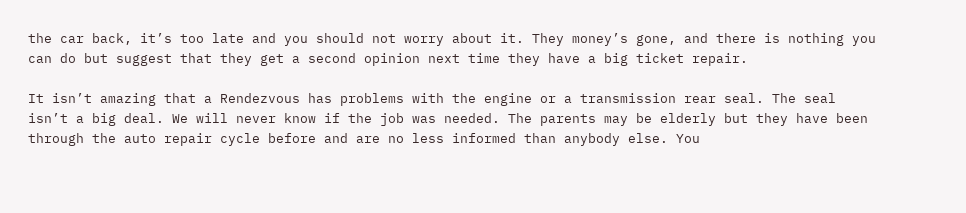the car back, it’s too late and you should not worry about it. They money’s gone, and there is nothing you can do but suggest that they get a second opinion next time they have a big ticket repair.

It isn’t amazing that a Rendezvous has problems with the engine or a transmission rear seal. The seal isn’t a big deal. We will never know if the job was needed. The parents may be elderly but they have been through the auto repair cycle before and are no less informed than anybody else. You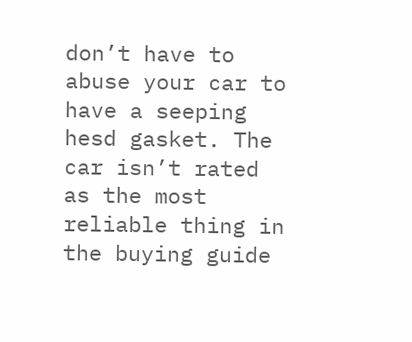don’t have to abuse your car to have a seeping hesd gasket. The car isn’t rated as the most reliable thing in the buying guide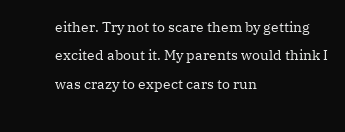either. Try not to scare them by getting excited about it. My parents would think I was crazy to expect cars to run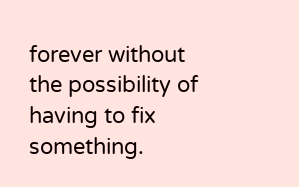forever without the possibility of having to fix something.